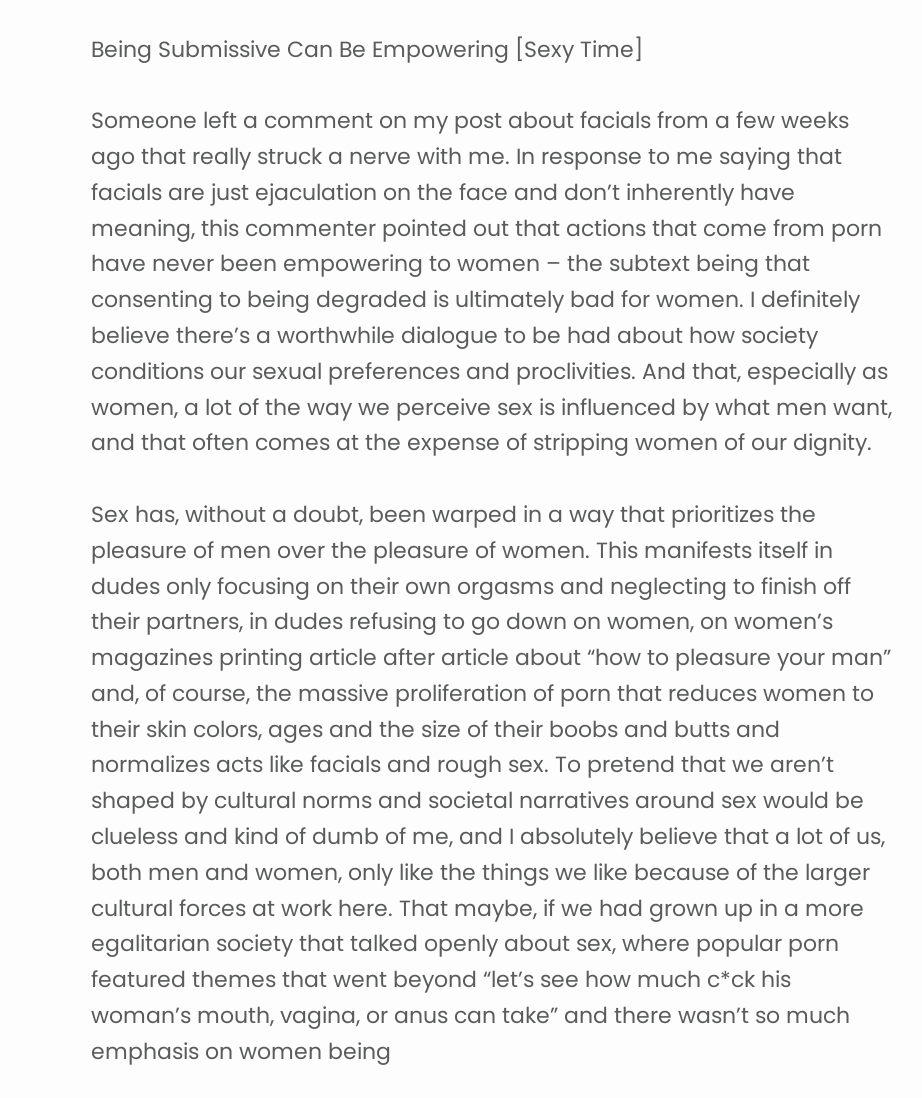Being Submissive Can Be Empowering [Sexy Time]

Someone left a comment on my post about facials from a few weeks ago that really struck a nerve with me. In response to me saying that facials are just ejaculation on the face and don’t inherently have meaning, this commenter pointed out that actions that come from porn have never been empowering to women – the subtext being that consenting to being degraded is ultimately bad for women. I definitely believe there’s a worthwhile dialogue to be had about how society conditions our sexual preferences and proclivities. And that, especially as women, a lot of the way we perceive sex is influenced by what men want, and that often comes at the expense of stripping women of our dignity.

Sex has, without a doubt, been warped in a way that prioritizes the pleasure of men over the pleasure of women. This manifests itself in dudes only focusing on their own orgasms and neglecting to finish off their partners, in dudes refusing to go down on women, on women’s magazines printing article after article about “how to pleasure your man” and, of course, the massive proliferation of porn that reduces women to their skin colors, ages and the size of their boobs and butts and normalizes acts like facials and rough sex. To pretend that we aren’t shaped by cultural norms and societal narratives around sex would be clueless and kind of dumb of me, and I absolutely believe that a lot of us, both men and women, only like the things we like because of the larger cultural forces at work here. That maybe, if we had grown up in a more egalitarian society that talked openly about sex, where popular porn featured themes that went beyond “let’s see how much c*ck his woman’s mouth, vagina, or anus can take” and there wasn’t so much emphasis on women being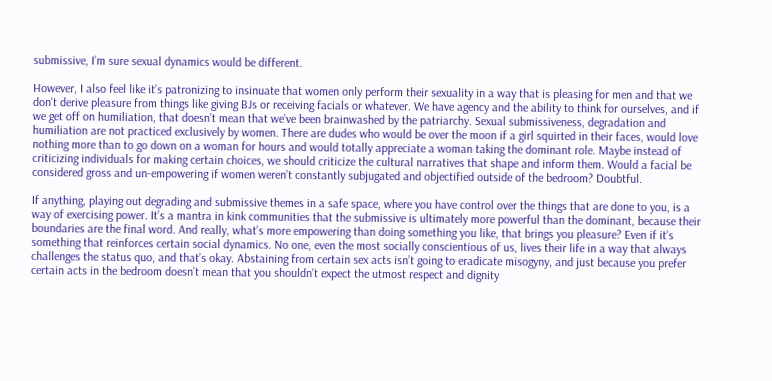submissive, I’m sure sexual dynamics would be different.

However, I also feel like it’s patronizing to insinuate that women only perform their sexuality in a way that is pleasing for men and that we don’t derive pleasure from things like giving BJs or receiving facials or whatever. We have agency and the ability to think for ourselves, and if we get off on humiliation, that doesn’t mean that we’ve been brainwashed by the patriarchy. Sexual submissiveness, degradation and humiliation are not practiced exclusively by women. There are dudes who would be over the moon if a girl squirted in their faces, would love nothing more than to go down on a woman for hours and would totally appreciate a woman taking the dominant role. Maybe instead of criticizing individuals for making certain choices, we should criticize the cultural narratives that shape and inform them. Would a facial be considered gross and un-empowering if women weren’t constantly subjugated and objectified outside of the bedroom? Doubtful.

If anything, playing out degrading and submissive themes in a safe space, where you have control over the things that are done to you, is a way of exercising power. It’s a mantra in kink communities that the submissive is ultimately more powerful than the dominant, because their boundaries are the final word. And really, what’s more empowering than doing something you like, that brings you pleasure? Even if it’s something that reinforces certain social dynamics. No one, even the most socially conscientious of us, lives their life in a way that always challenges the status quo, and that’s okay. Abstaining from certain sex acts isn’t going to eradicate misogyny, and just because you prefer certain acts in the bedroom doesn’t mean that you shouldn’t expect the utmost respect and dignity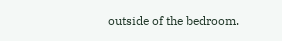outside of the bedroom.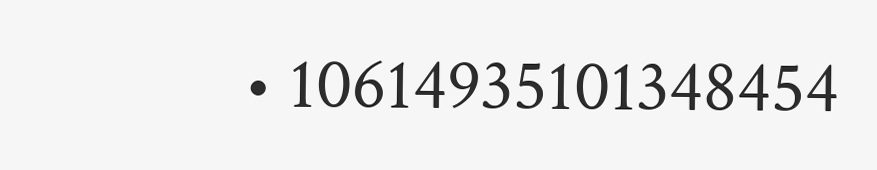• 10614935101348454